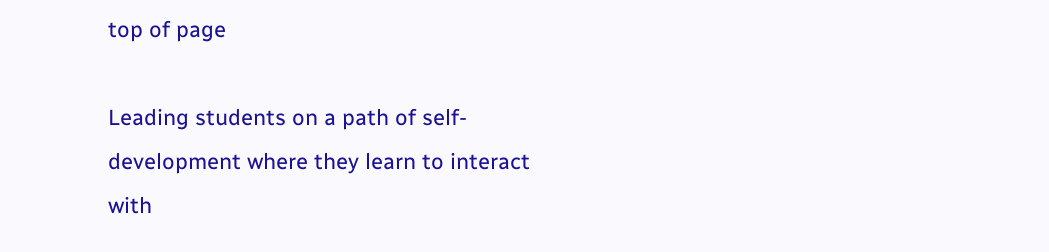top of page

Leading students on a path of self-development where they learn to interact with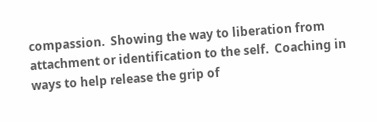compassion.  Showing the way to liberation from attachment or identification to the self.  Coaching in ways to help release the grip of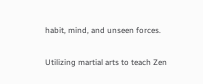habit, mind, and unseen forces.

Utilizing martial arts to teach Zen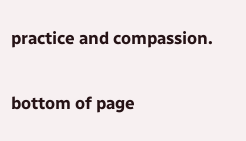practice and compassion.

bottom of page